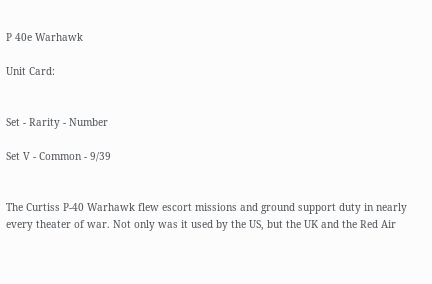P 40e Warhawk

Unit Card:


Set - Rarity - Number

Set V - Common - 9/39


The Curtiss P-40 Warhawk flew escort missions and ground support duty in nearly every theater of war. Not only was it used by the US, but the UK and the Red Air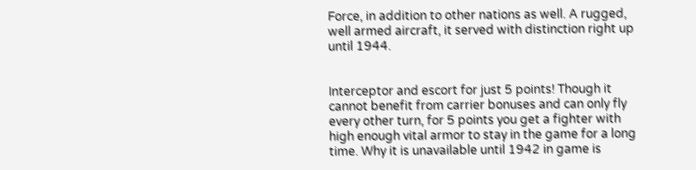Force, in addition to other nations as well. A rugged, well armed aircraft, it served with distinction right up until 1944.


Interceptor and escort for just 5 points! Though it cannot benefit from carrier bonuses and can only fly every other turn, for 5 points you get a fighter with high enough vital armor to stay in the game for a long time. Why it is unavailable until 1942 in game is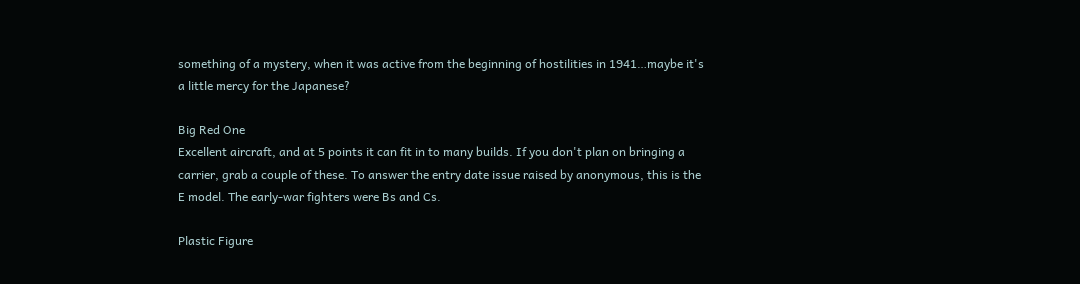something of a mystery, when it was active from the beginning of hostilities in 1941…maybe it's a little mercy for the Japanese?

Big Red One
Excellent aircraft, and at 5 points it can fit in to many builds. If you don't plan on bringing a carrier, grab a couple of these. To answer the entry date issue raised by anonymous, this is the E model. The early-war fighters were Bs and Cs.

Plastic Figure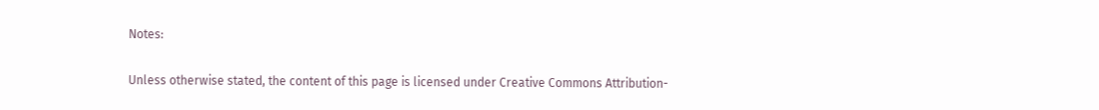Notes:

Unless otherwise stated, the content of this page is licensed under Creative Commons Attribution-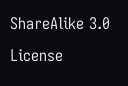ShareAlike 3.0 License